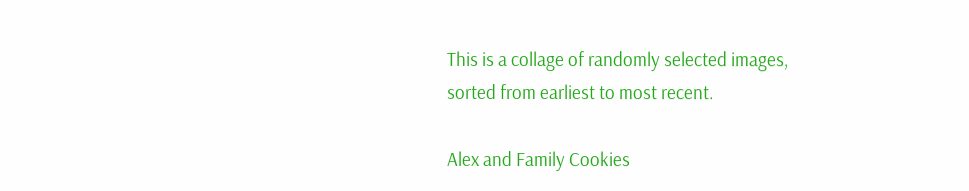This is a collage of randomly selected images,
sorted from earliest to most recent.

Alex and Family Cookies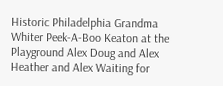Historic Philadelphia Grandma Whiter Peek-A-Boo Keaton at the Playground Alex Doug and Alex Heather and Alex Waiting for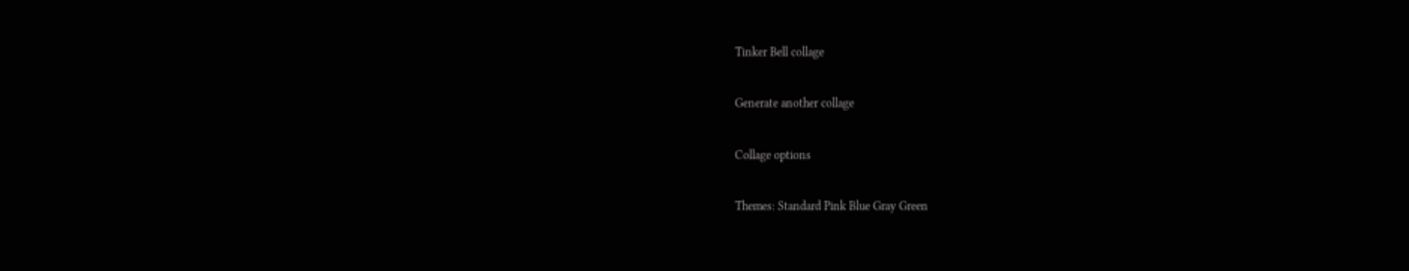Tinker Bell collage

Generate another collage

Collage options

Themes: Standard Pink Blue Gray Green